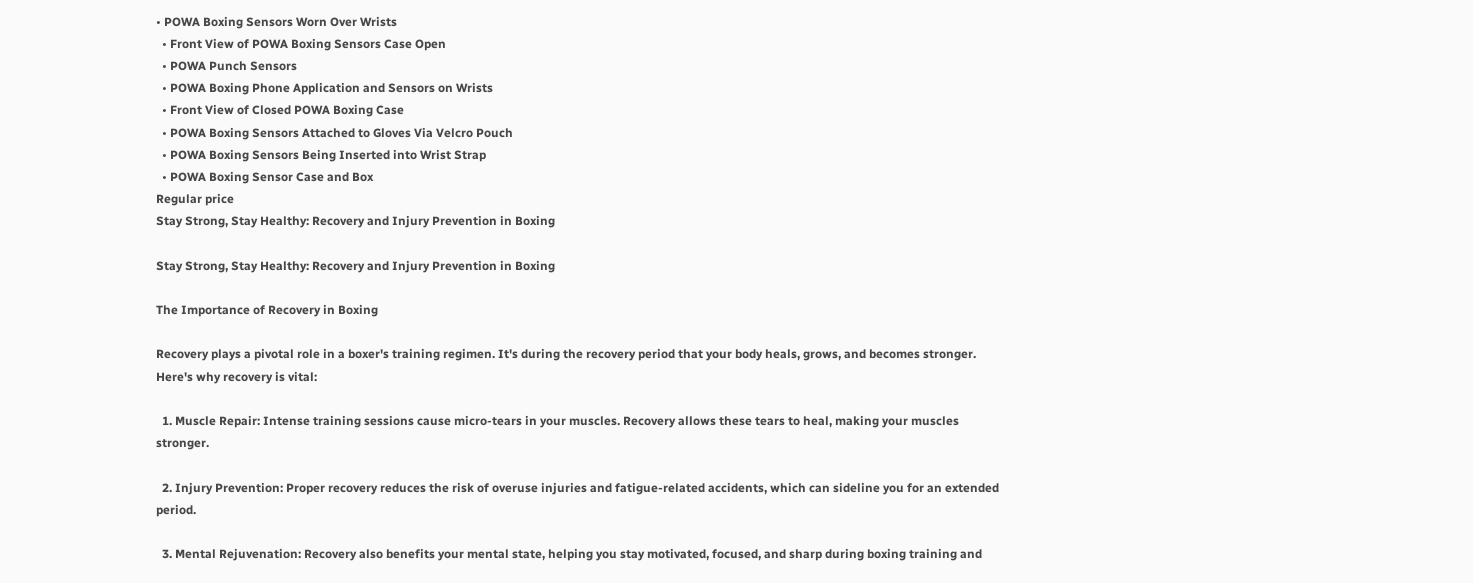• POWA Boxing Sensors Worn Over Wrists
  • Front View of POWA Boxing Sensors Case Open
  • POWA Punch Sensors
  • POWA Boxing Phone Application and Sensors on Wrists
  • Front View of Closed POWA Boxing Case
  • POWA Boxing Sensors Attached to Gloves Via Velcro Pouch
  • POWA Boxing Sensors Being Inserted into Wrist Strap
  • POWA Boxing Sensor Case and Box
Regular price
Stay Strong, Stay Healthy: Recovery and Injury Prevention in Boxing

Stay Strong, Stay Healthy: Recovery and Injury Prevention in Boxing

The Importance of Recovery in Boxing

Recovery plays a pivotal role in a boxer's training regimen. It's during the recovery period that your body heals, grows, and becomes stronger. Here's why recovery is vital:

  1. Muscle Repair: Intense training sessions cause micro-tears in your muscles. Recovery allows these tears to heal, making your muscles stronger.

  2. Injury Prevention: Proper recovery reduces the risk of overuse injuries and fatigue-related accidents, which can sideline you for an extended period.

  3. Mental Rejuvenation: Recovery also benefits your mental state, helping you stay motivated, focused, and sharp during boxing training and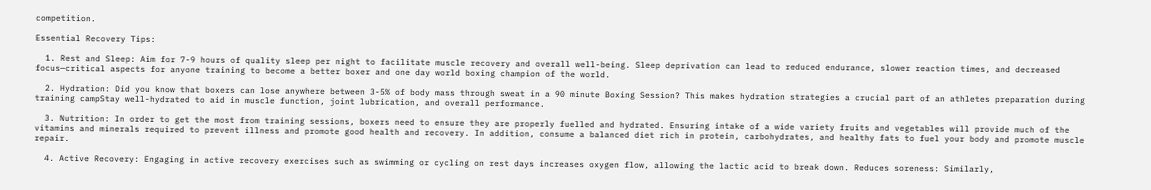competition.

Essential Recovery Tips:

  1. Rest and Sleep: Aim for 7-9 hours of quality sleep per night to facilitate muscle recovery and overall well-being. Sleep deprivation can lead to reduced endurance, slower reaction times, and decreased focus—critical aspects for anyone training to become a better boxer and one day world boxing champion of the world.

  2. Hydration: Did you know that boxers can lose anywhere between 3-5% of body mass through sweat in a 90 minute Boxing Session? This makes hydration strategies a crucial part of an athletes preparation during training campStay well-hydrated to aid in muscle function, joint lubrication, and overall performance.

  3. Nutrition: In order to get the most from training sessions, boxers need to ensure they are properly fuelled and hydrated. Ensuring intake of a wide variety fruits and vegetables will provide much of the vitamins and minerals required to prevent illness and promote good health and recovery. In addition, consume a balanced diet rich in protein, carbohydrates, and healthy fats to fuel your body and promote muscle repair.

  4. Active Recovery: Engaging in active recovery exercises such as swimming or cycling on rest days increases oxygen flow, allowing the lactic acid to break down. Reduces soreness: Similarly,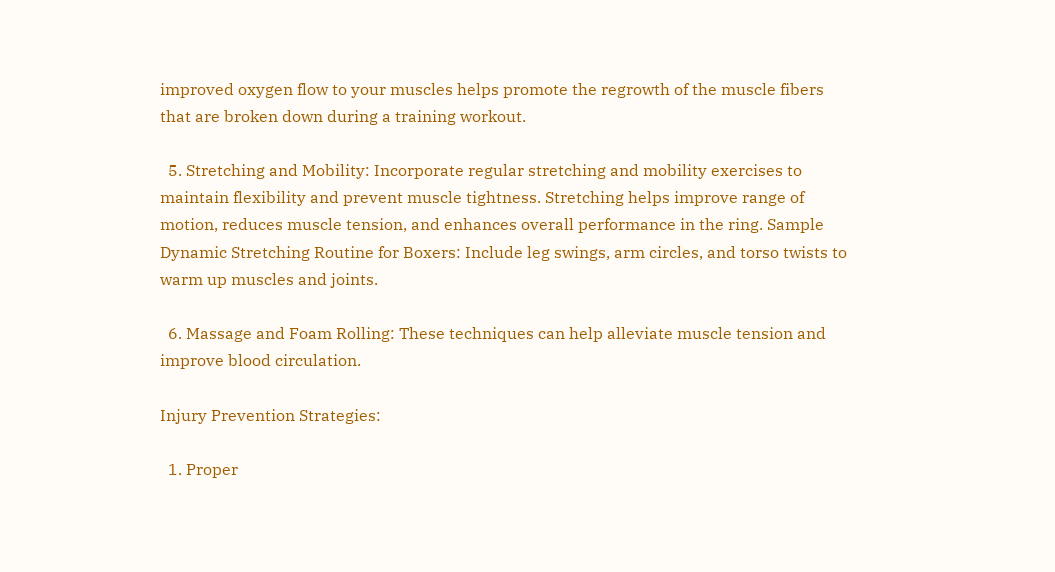improved oxygen flow to your muscles helps promote the regrowth of the muscle fibers that are broken down during a training workout.

  5. Stretching and Mobility: Incorporate regular stretching and mobility exercises to maintain flexibility and prevent muscle tightness. Stretching helps improve range of motion, reduces muscle tension, and enhances overall performance in the ring. Sample Dynamic Stretching Routine for Boxers: Include leg swings, arm circles, and torso twists to warm up muscles and joints.

  6. Massage and Foam Rolling: These techniques can help alleviate muscle tension and improve blood circulation.

Injury Prevention Strategies:

  1. Proper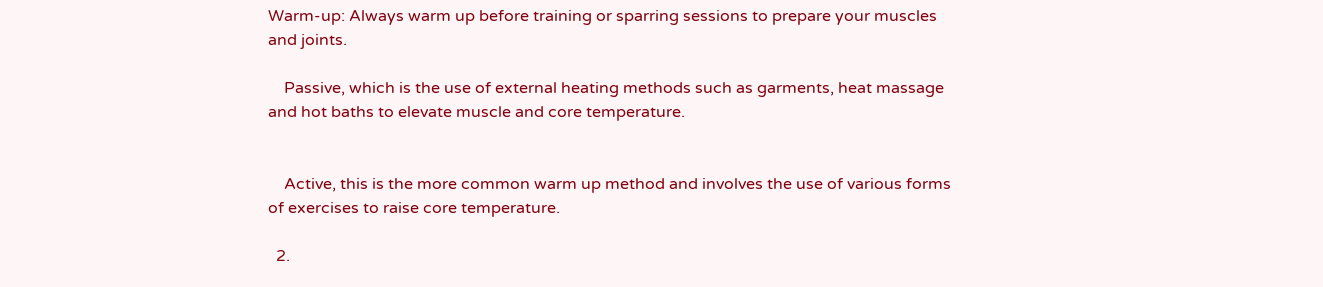Warm-up: Always warm up before training or sparring sessions to prepare your muscles and joints.

    Passive, which is the use of external heating methods such as garments, heat massage and hot baths to elevate muscle and core temperature.


    Active, this is the more common warm up method and involves the use of various forms of exercises to raise core temperature.

  2.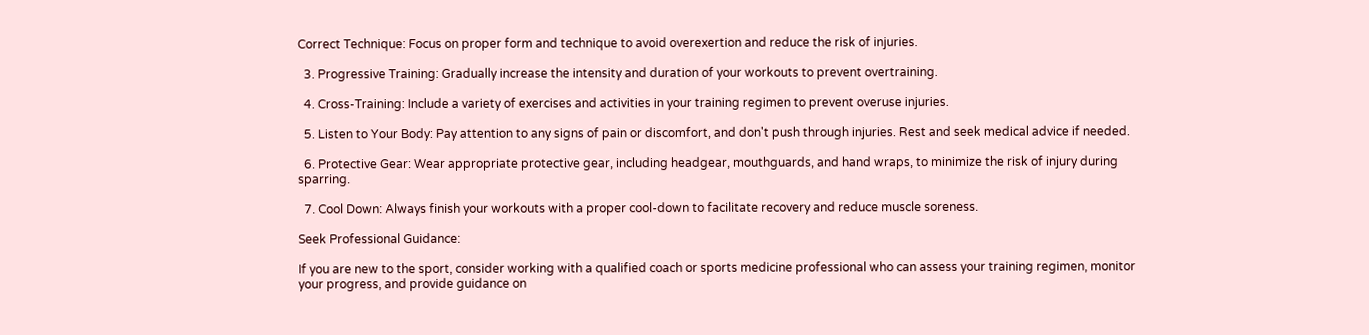Correct Technique: Focus on proper form and technique to avoid overexertion and reduce the risk of injuries.

  3. Progressive Training: Gradually increase the intensity and duration of your workouts to prevent overtraining.

  4. Cross-Training: Include a variety of exercises and activities in your training regimen to prevent overuse injuries.

  5. Listen to Your Body: Pay attention to any signs of pain or discomfort, and don't push through injuries. Rest and seek medical advice if needed.

  6. Protective Gear: Wear appropriate protective gear, including headgear, mouthguards, and hand wraps, to minimize the risk of injury during sparring.

  7. Cool Down: Always finish your workouts with a proper cool-down to facilitate recovery and reduce muscle soreness.

Seek Professional Guidance:

If you are new to the sport, consider working with a qualified coach or sports medicine professional who can assess your training regimen, monitor your progress, and provide guidance on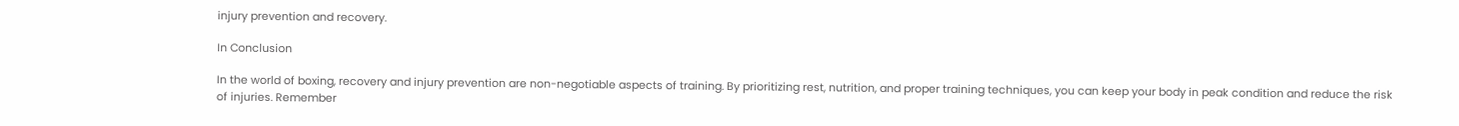injury prevention and recovery.

In Conclusion

In the world of boxing, recovery and injury prevention are non-negotiable aspects of training. By prioritizing rest, nutrition, and proper training techniques, you can keep your body in peak condition and reduce the risk of injuries. Remember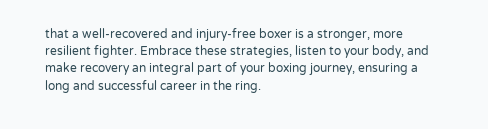that a well-recovered and injury-free boxer is a stronger, more resilient fighter. Embrace these strategies, listen to your body, and make recovery an integral part of your boxing journey, ensuring a long and successful career in the ring.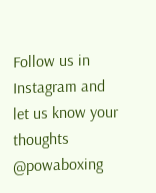Follow us in Instagram and let us know your thoughts @powaboxing